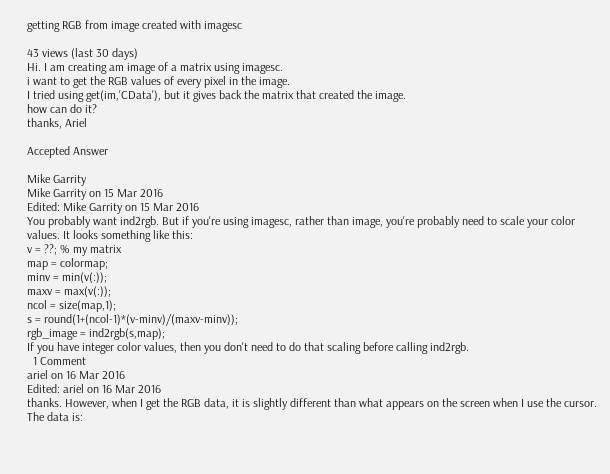getting RGB from image created with imagesc

43 views (last 30 days)
Hi. I am creating am image of a matrix using imagesc.
i want to get the RGB values of every pixel in the image.
I tried using get(im,'CData'), but it gives back the matrix that created the image.
how can do it?
thanks, Ariel

Accepted Answer

Mike Garrity
Mike Garrity on 15 Mar 2016
Edited: Mike Garrity on 15 Mar 2016
You probably want ind2rgb. But if you're using imagesc, rather than image, you're probably need to scale your color values. It looks something like this:
v = ??; % my matrix
map = colormap;
minv = min(v(:));
maxv = max(v(:));
ncol = size(map,1);
s = round(1+(ncol-1)*(v-minv)/(maxv-minv));
rgb_image = ind2rgb(s,map);
If you have integer color values, then you don't need to do that scaling before calling ind2rgb.
  1 Comment
ariel on 16 Mar 2016
Edited: ariel on 16 Mar 2016
thanks. However, when I get the RGB data, it is slightly different than what appears on the screen when I use the cursor.
The data is: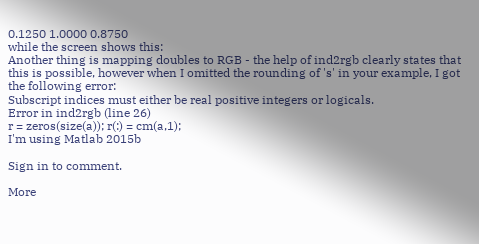0.1250 1.0000 0.8750
while the screen shows this:
Another thing is mapping doubles to RGB - the help of ind2rgb clearly states that this is possible, however when I omitted the rounding of 's' in your example, I got the following error:
Subscript indices must either be real positive integers or logicals.
Error in ind2rgb (line 26)
r = zeros(size(a)); r(:) = cm(a,1);
I'm using Matlab 2015b

Sign in to comment.

More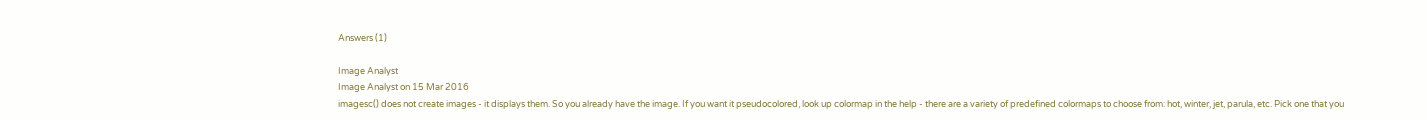Answers (1)

Image Analyst
Image Analyst on 15 Mar 2016
imagesc() does not create images - it displays them. So you already have the image. If you want it pseudocolored, look up colormap in the help - there are a variety of predefined colormaps to choose from: hot, winter, jet, parula, etc. Pick one that you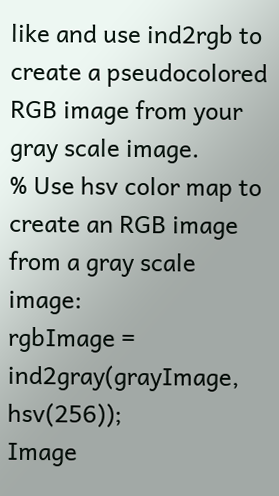like and use ind2rgb to create a pseudocolored RGB image from your gray scale image.
% Use hsv color map to create an RGB image from a gray scale image:
rgbImage = ind2gray(grayImage, hsv(256));
Image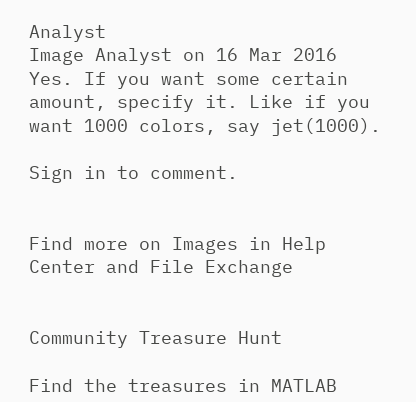Analyst
Image Analyst on 16 Mar 2016
Yes. If you want some certain amount, specify it. Like if you want 1000 colors, say jet(1000).

Sign in to comment.


Find more on Images in Help Center and File Exchange


Community Treasure Hunt

Find the treasures in MATLAB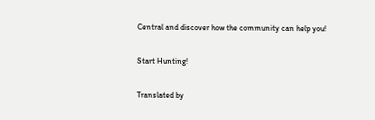Central and discover how the community can help you!

Start Hunting!

Translated by